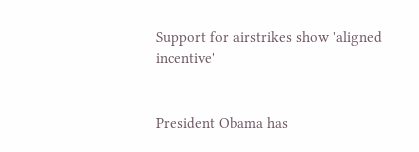Support for airstrikes show 'aligned incentive'


President Obama has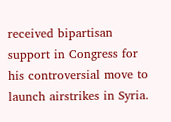received bipartisan support in Congress for his controversial move to launch airstrikes in Syria.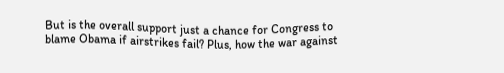But is the overall support just a chance for Congress to blame Obama if airstrikes fail? Plus, how the war against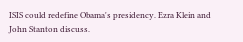ISIS could redefine Obama's presidency. Ezra Klein and John Stanton discuss.